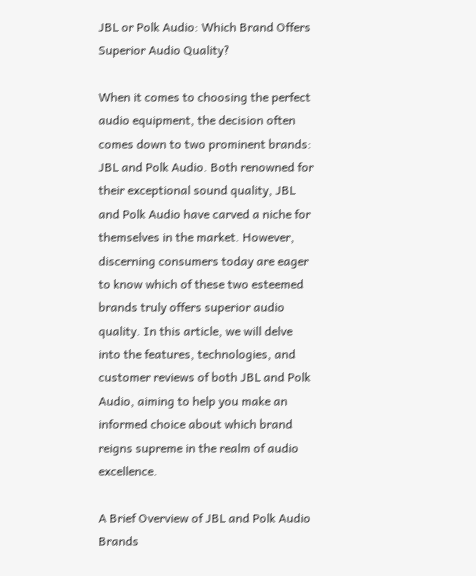JBL or Polk Audio: Which Brand Offers Superior Audio Quality?

When it comes to choosing the perfect audio equipment, the decision often comes down to two prominent brands: JBL and Polk Audio. Both renowned for their exceptional sound quality, JBL and Polk Audio have carved a niche for themselves in the market. However, discerning consumers today are eager to know which of these two esteemed brands truly offers superior audio quality. In this article, we will delve into the features, technologies, and customer reviews of both JBL and Polk Audio, aiming to help you make an informed choice about which brand reigns supreme in the realm of audio excellence.

A Brief Overview of JBL and Polk Audio Brands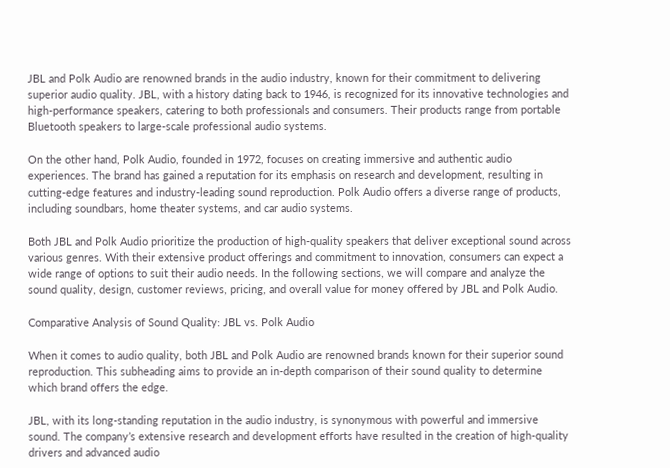JBL and Polk Audio are renowned brands in the audio industry, known for their commitment to delivering superior audio quality. JBL, with a history dating back to 1946, is recognized for its innovative technologies and high-performance speakers, catering to both professionals and consumers. Their products range from portable Bluetooth speakers to large-scale professional audio systems.

On the other hand, Polk Audio, founded in 1972, focuses on creating immersive and authentic audio experiences. The brand has gained a reputation for its emphasis on research and development, resulting in cutting-edge features and industry-leading sound reproduction. Polk Audio offers a diverse range of products, including soundbars, home theater systems, and car audio systems.

Both JBL and Polk Audio prioritize the production of high-quality speakers that deliver exceptional sound across various genres. With their extensive product offerings and commitment to innovation, consumers can expect a wide range of options to suit their audio needs. In the following sections, we will compare and analyze the sound quality, design, customer reviews, pricing, and overall value for money offered by JBL and Polk Audio.

Comparative Analysis of Sound Quality: JBL vs. Polk Audio

When it comes to audio quality, both JBL and Polk Audio are renowned brands known for their superior sound reproduction. This subheading aims to provide an in-depth comparison of their sound quality to determine which brand offers the edge.

JBL, with its long-standing reputation in the audio industry, is synonymous with powerful and immersive sound. The company’s extensive research and development efforts have resulted in the creation of high-quality drivers and advanced audio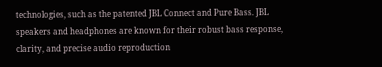technologies, such as the patented JBL Connect and Pure Bass. JBL speakers and headphones are known for their robust bass response, clarity, and precise audio reproduction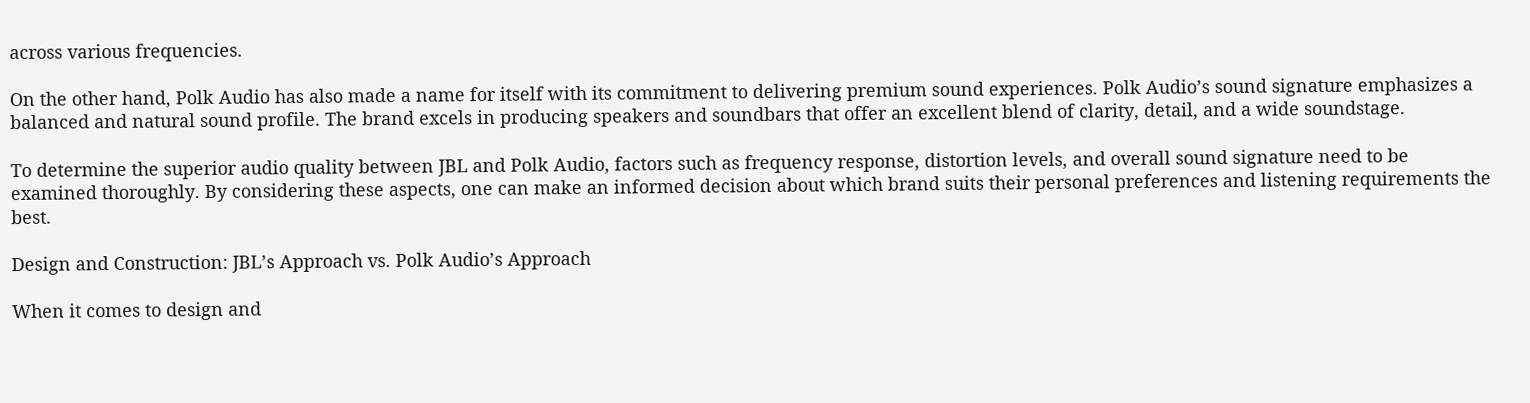across various frequencies.

On the other hand, Polk Audio has also made a name for itself with its commitment to delivering premium sound experiences. Polk Audio’s sound signature emphasizes a balanced and natural sound profile. The brand excels in producing speakers and soundbars that offer an excellent blend of clarity, detail, and a wide soundstage.

To determine the superior audio quality between JBL and Polk Audio, factors such as frequency response, distortion levels, and overall sound signature need to be examined thoroughly. By considering these aspects, one can make an informed decision about which brand suits their personal preferences and listening requirements the best.

Design and Construction: JBL’s Approach vs. Polk Audio’s Approach

When it comes to design and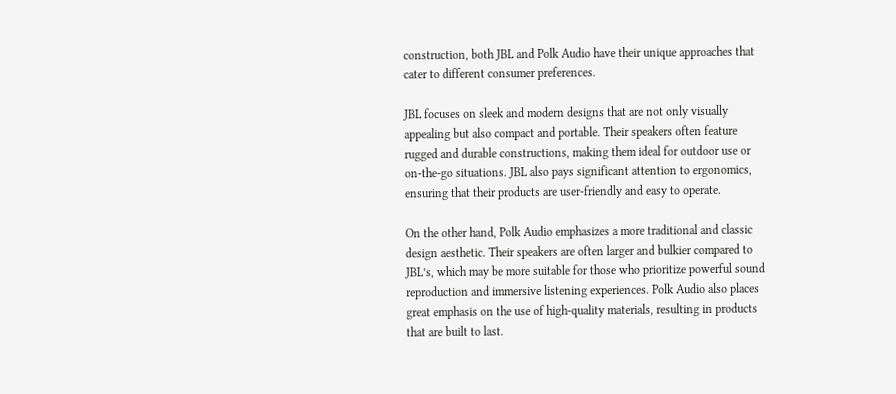construction, both JBL and Polk Audio have their unique approaches that cater to different consumer preferences.

JBL focuses on sleek and modern designs that are not only visually appealing but also compact and portable. Their speakers often feature rugged and durable constructions, making them ideal for outdoor use or on-the-go situations. JBL also pays significant attention to ergonomics, ensuring that their products are user-friendly and easy to operate.

On the other hand, Polk Audio emphasizes a more traditional and classic design aesthetic. Their speakers are often larger and bulkier compared to JBL’s, which may be more suitable for those who prioritize powerful sound reproduction and immersive listening experiences. Polk Audio also places great emphasis on the use of high-quality materials, resulting in products that are built to last.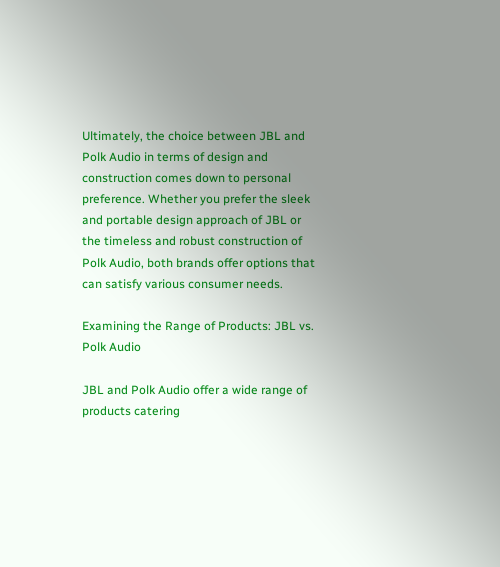Ultimately, the choice between JBL and Polk Audio in terms of design and construction comes down to personal preference. Whether you prefer the sleek and portable design approach of JBL or the timeless and robust construction of Polk Audio, both brands offer options that can satisfy various consumer needs.

Examining the Range of Products: JBL vs. Polk Audio

JBL and Polk Audio offer a wide range of products catering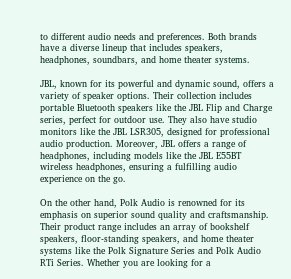to different audio needs and preferences. Both brands have a diverse lineup that includes speakers, headphones, soundbars, and home theater systems.

JBL, known for its powerful and dynamic sound, offers a variety of speaker options. Their collection includes portable Bluetooth speakers like the JBL Flip and Charge series, perfect for outdoor use. They also have studio monitors like the JBL LSR305, designed for professional audio production. Moreover, JBL offers a range of headphones, including models like the JBL E55BT wireless headphones, ensuring a fulfilling audio experience on the go.

On the other hand, Polk Audio is renowned for its emphasis on superior sound quality and craftsmanship. Their product range includes an array of bookshelf speakers, floor-standing speakers, and home theater systems like the Polk Signature Series and Polk Audio RTi Series. Whether you are looking for a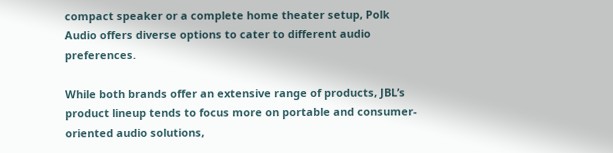compact speaker or a complete home theater setup, Polk Audio offers diverse options to cater to different audio preferences.

While both brands offer an extensive range of products, JBL’s product lineup tends to focus more on portable and consumer-oriented audio solutions,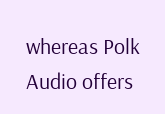whereas Polk Audio offers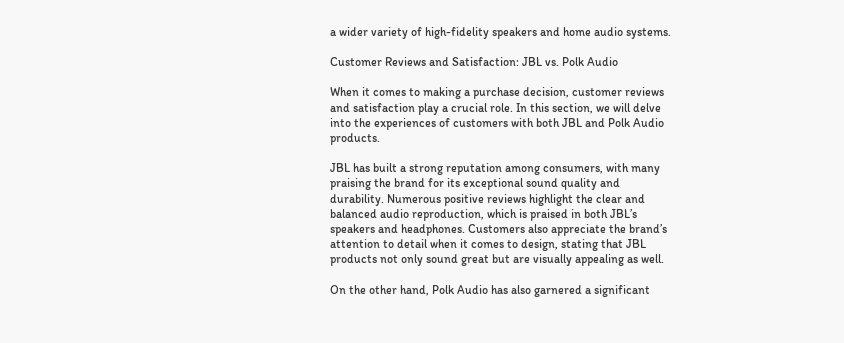a wider variety of high-fidelity speakers and home audio systems.

Customer Reviews and Satisfaction: JBL vs. Polk Audio

When it comes to making a purchase decision, customer reviews and satisfaction play a crucial role. In this section, we will delve into the experiences of customers with both JBL and Polk Audio products.

JBL has built a strong reputation among consumers, with many praising the brand for its exceptional sound quality and durability. Numerous positive reviews highlight the clear and balanced audio reproduction, which is praised in both JBL’s speakers and headphones. Customers also appreciate the brand’s attention to detail when it comes to design, stating that JBL products not only sound great but are visually appealing as well.

On the other hand, Polk Audio has also garnered a significant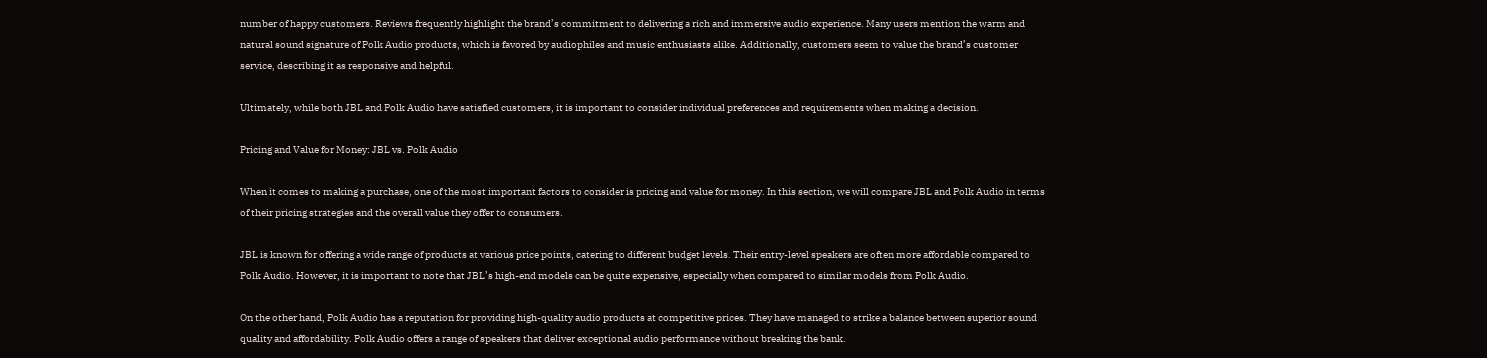number of happy customers. Reviews frequently highlight the brand’s commitment to delivering a rich and immersive audio experience. Many users mention the warm and natural sound signature of Polk Audio products, which is favored by audiophiles and music enthusiasts alike. Additionally, customers seem to value the brand’s customer service, describing it as responsive and helpful.

Ultimately, while both JBL and Polk Audio have satisfied customers, it is important to consider individual preferences and requirements when making a decision.

Pricing and Value for Money: JBL vs. Polk Audio

When it comes to making a purchase, one of the most important factors to consider is pricing and value for money. In this section, we will compare JBL and Polk Audio in terms of their pricing strategies and the overall value they offer to consumers.

JBL is known for offering a wide range of products at various price points, catering to different budget levels. Their entry-level speakers are often more affordable compared to Polk Audio. However, it is important to note that JBL’s high-end models can be quite expensive, especially when compared to similar models from Polk Audio.

On the other hand, Polk Audio has a reputation for providing high-quality audio products at competitive prices. They have managed to strike a balance between superior sound quality and affordability. Polk Audio offers a range of speakers that deliver exceptional audio performance without breaking the bank.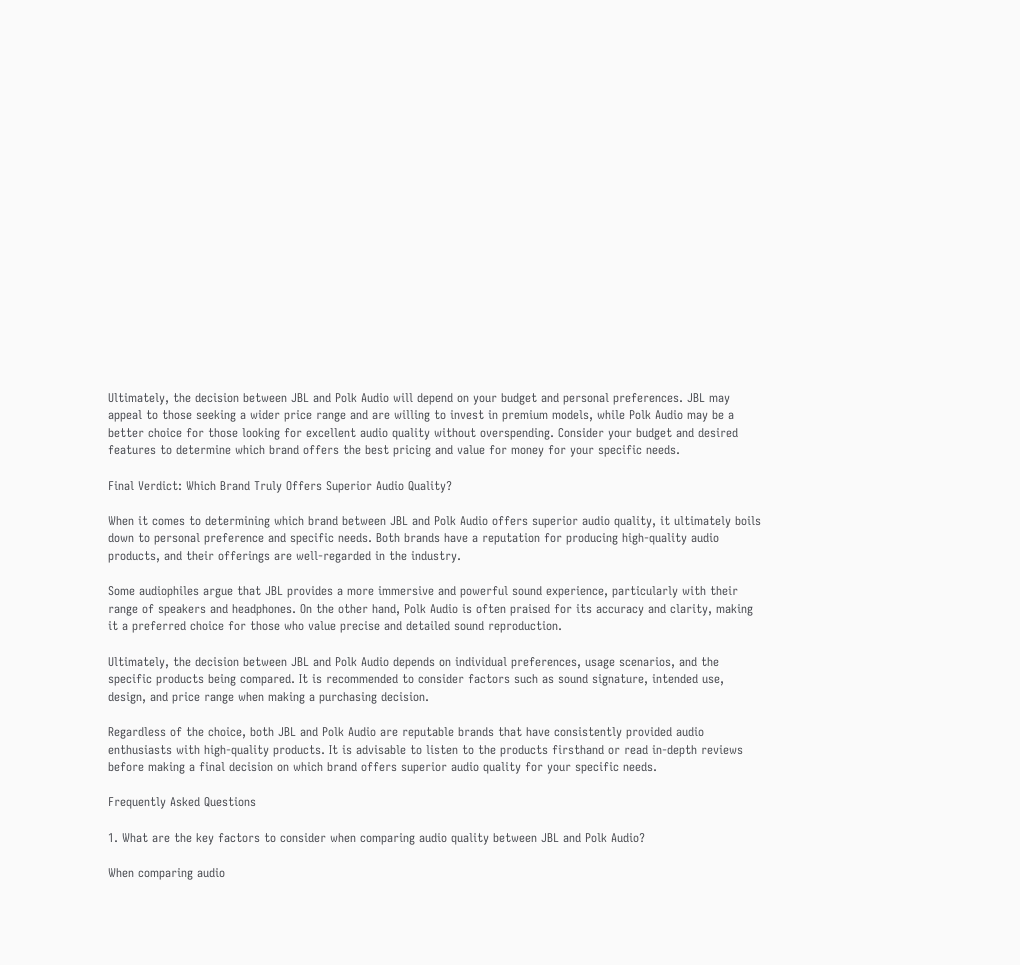Ultimately, the decision between JBL and Polk Audio will depend on your budget and personal preferences. JBL may appeal to those seeking a wider price range and are willing to invest in premium models, while Polk Audio may be a better choice for those looking for excellent audio quality without overspending. Consider your budget and desired features to determine which brand offers the best pricing and value for money for your specific needs.

Final Verdict: Which Brand Truly Offers Superior Audio Quality?

When it comes to determining which brand between JBL and Polk Audio offers superior audio quality, it ultimately boils down to personal preference and specific needs. Both brands have a reputation for producing high-quality audio products, and their offerings are well-regarded in the industry.

Some audiophiles argue that JBL provides a more immersive and powerful sound experience, particularly with their range of speakers and headphones. On the other hand, Polk Audio is often praised for its accuracy and clarity, making it a preferred choice for those who value precise and detailed sound reproduction.

Ultimately, the decision between JBL and Polk Audio depends on individual preferences, usage scenarios, and the specific products being compared. It is recommended to consider factors such as sound signature, intended use, design, and price range when making a purchasing decision.

Regardless of the choice, both JBL and Polk Audio are reputable brands that have consistently provided audio enthusiasts with high-quality products. It is advisable to listen to the products firsthand or read in-depth reviews before making a final decision on which brand offers superior audio quality for your specific needs.

Frequently Asked Questions

1. What are the key factors to consider when comparing audio quality between JBL and Polk Audio?

When comparing audio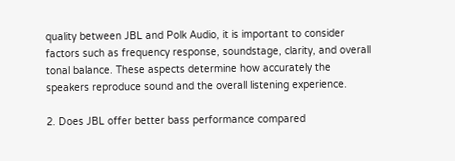quality between JBL and Polk Audio, it is important to consider factors such as frequency response, soundstage, clarity, and overall tonal balance. These aspects determine how accurately the speakers reproduce sound and the overall listening experience.

2. Does JBL offer better bass performance compared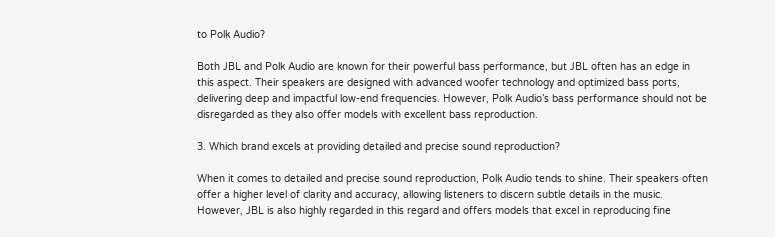to Polk Audio?

Both JBL and Polk Audio are known for their powerful bass performance, but JBL often has an edge in this aspect. Their speakers are designed with advanced woofer technology and optimized bass ports, delivering deep and impactful low-end frequencies. However, Polk Audio’s bass performance should not be disregarded as they also offer models with excellent bass reproduction.

3. Which brand excels at providing detailed and precise sound reproduction?

When it comes to detailed and precise sound reproduction, Polk Audio tends to shine. Their speakers often offer a higher level of clarity and accuracy, allowing listeners to discern subtle details in the music. However, JBL is also highly regarded in this regard and offers models that excel in reproducing fine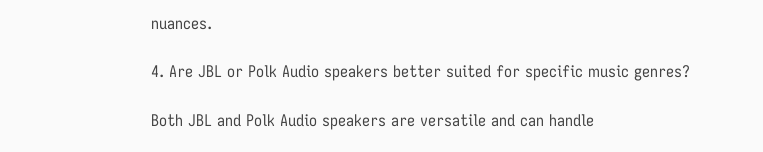nuances.

4. Are JBL or Polk Audio speakers better suited for specific music genres?

Both JBL and Polk Audio speakers are versatile and can handle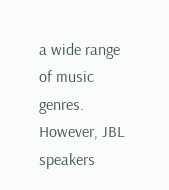a wide range of music genres. However, JBL speakers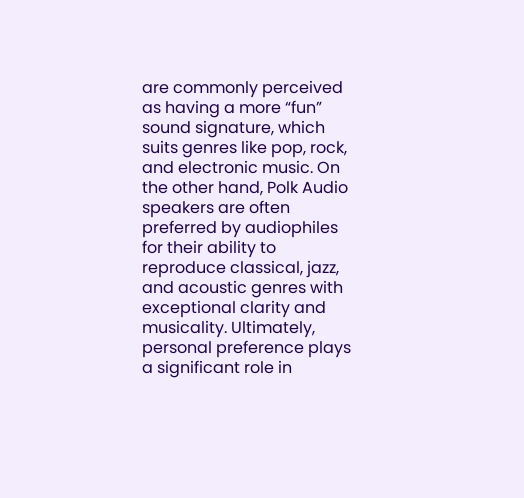are commonly perceived as having a more “fun” sound signature, which suits genres like pop, rock, and electronic music. On the other hand, Polk Audio speakers are often preferred by audiophiles for their ability to reproduce classical, jazz, and acoustic genres with exceptional clarity and musicality. Ultimately, personal preference plays a significant role in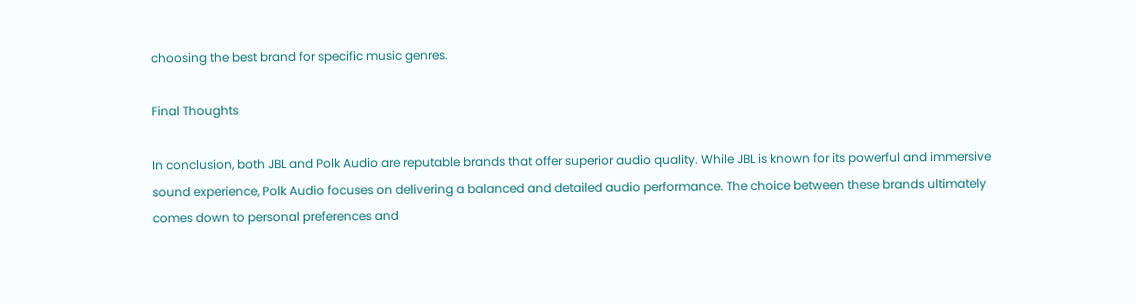choosing the best brand for specific music genres.

Final Thoughts

In conclusion, both JBL and Polk Audio are reputable brands that offer superior audio quality. While JBL is known for its powerful and immersive sound experience, Polk Audio focuses on delivering a balanced and detailed audio performance. The choice between these brands ultimately comes down to personal preferences and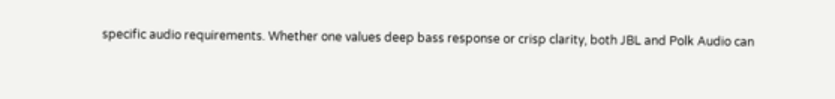specific audio requirements. Whether one values deep bass response or crisp clarity, both JBL and Polk Audio can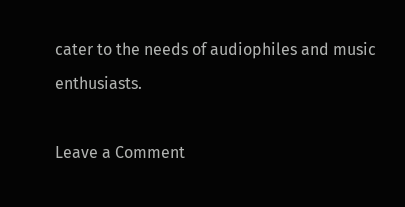cater to the needs of audiophiles and music enthusiasts.

Leave a Comment